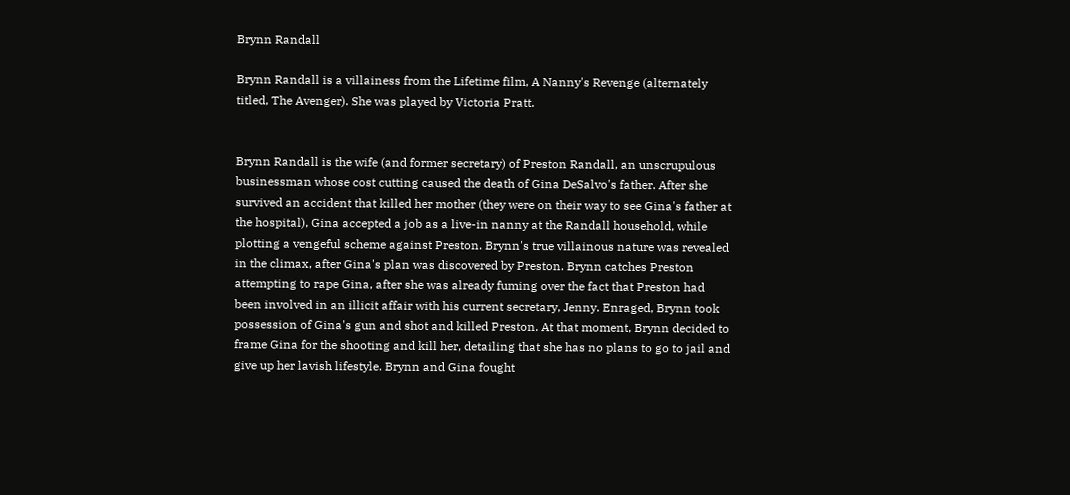Brynn Randall

Brynn Randall is a villainess from the Lifetime film, A Nanny's Revenge (alternately titled, The Avenger). She was played by Victoria Pratt.


Brynn Randall is the wife (and former secretary) of Preston Randall, an unscrupulous businessman whose cost cutting caused the death of Gina DeSalvo's father. After she survived an accident that killed her mother (they were on their way to see Gina's father at the hospital), Gina accepted a job as a live-in nanny at the Randall household, while plotting a vengeful scheme against Preston. Brynn's true villainous nature was revealed in the climax, after Gina's plan was discovered by Preston. Brynn catches Preston attempting to rape Gina, after she was already fuming over the fact that Preston had been involved in an illicit affair with his current secretary, Jenny. Enraged, Brynn took possession of Gina's gun and shot and killed Preston. At that moment, Brynn decided to frame Gina for the shooting and kill her, detailing that she has no plans to go to jail and give up her lavish lifestyle. Brynn and Gina fought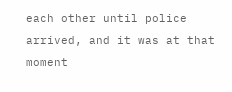each other until police arrived, and it was at that moment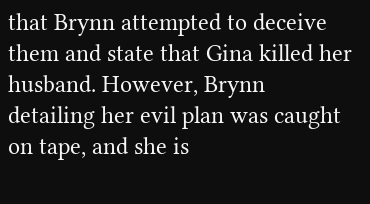that Brynn attempted to deceive them and state that Gina killed her husband. However, Brynn detailing her evil plan was caught on tape, and she is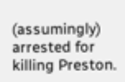(assumingly) arrested for killing Preston.